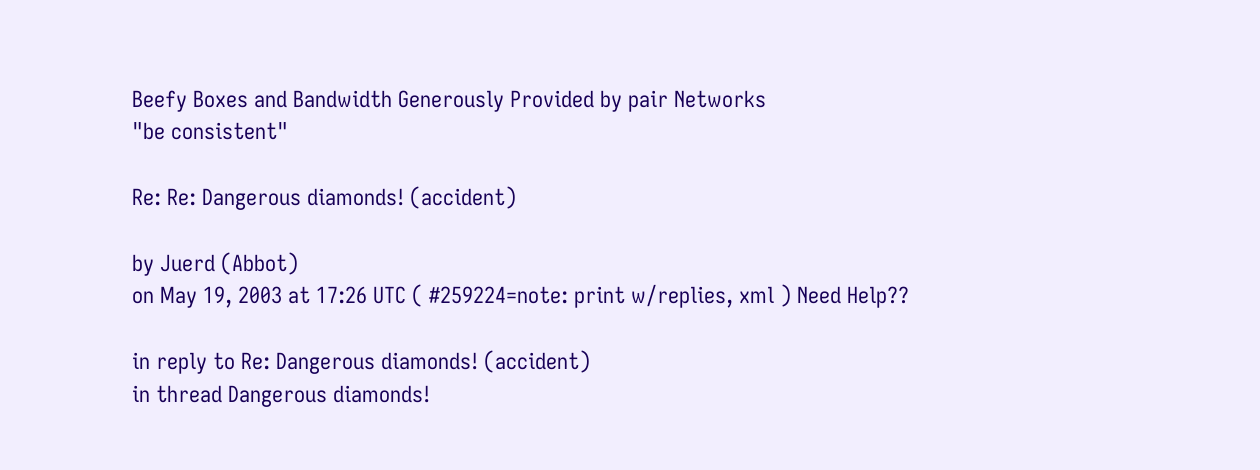Beefy Boxes and Bandwidth Generously Provided by pair Networks
"be consistent"

Re: Re: Dangerous diamonds! (accident)

by Juerd (Abbot)
on May 19, 2003 at 17:26 UTC ( #259224=note: print w/replies, xml ) Need Help??

in reply to Re: Dangerous diamonds! (accident)
in thread Dangerous diamonds!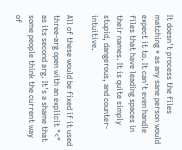It doesn't process the files matching * as any sane person would expect it to. It can't even handle files that have leading spaces in their names. It is quite simply stupid, dangerous, and counter-intuitive.

All of these would be fixed if it used three-arg open with an explicit "<" as its second arg. It's a shame that some people think the current way of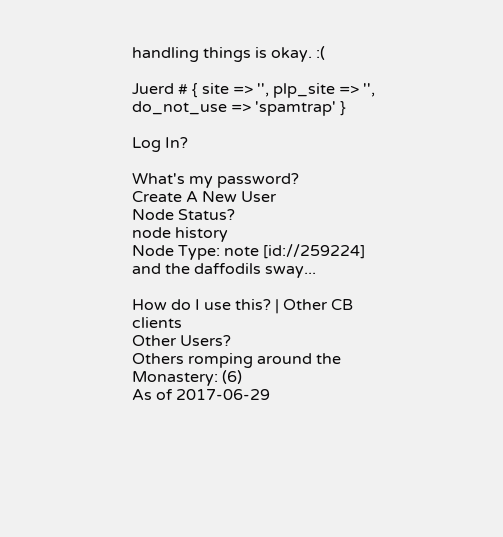handling things is okay. :(

Juerd # { site => '', plp_site => '', do_not_use => 'spamtrap' }

Log In?

What's my password?
Create A New User
Node Status?
node history
Node Type: note [id://259224]
and the daffodils sway...

How do I use this? | Other CB clients
Other Users?
Others romping around the Monastery: (6)
As of 2017-06-29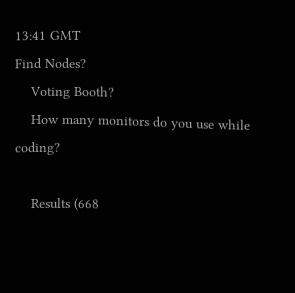13:41 GMT
Find Nodes?
    Voting Booth?
    How many monitors do you use while coding?

    Results (668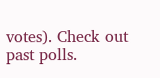votes). Check out past polls.